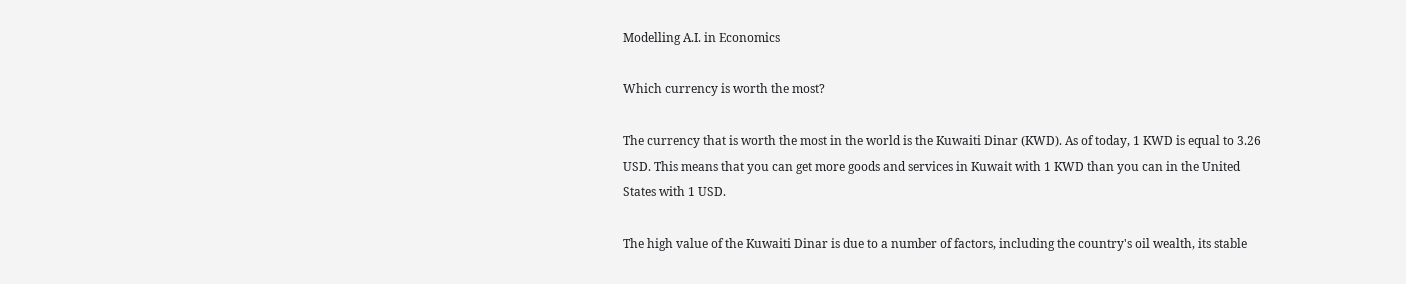Modelling A.I. in Economics

Which currency is worth the most?

The currency that is worth the most in the world is the Kuwaiti Dinar (KWD). As of today, 1 KWD is equal to 3.26 USD. This means that you can get more goods and services in Kuwait with 1 KWD than you can in the United States with 1 USD.

The high value of the Kuwaiti Dinar is due to a number of factors, including the country's oil wealth, its stable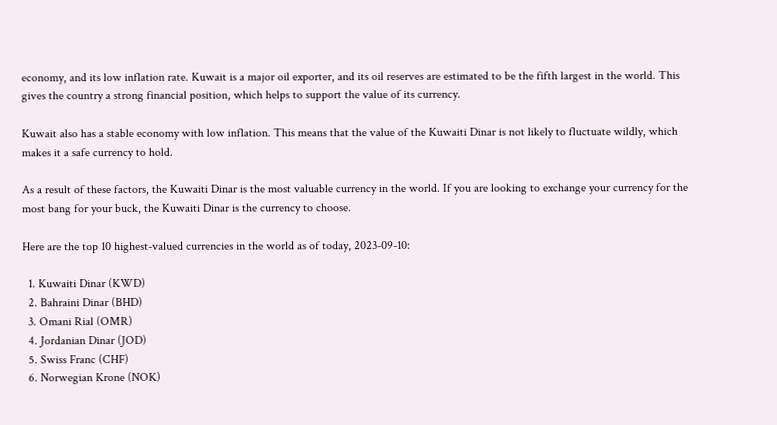economy, and its low inflation rate. Kuwait is a major oil exporter, and its oil reserves are estimated to be the fifth largest in the world. This gives the country a strong financial position, which helps to support the value of its currency.

Kuwait also has a stable economy with low inflation. This means that the value of the Kuwaiti Dinar is not likely to fluctuate wildly, which makes it a safe currency to hold.

As a result of these factors, the Kuwaiti Dinar is the most valuable currency in the world. If you are looking to exchange your currency for the most bang for your buck, the Kuwaiti Dinar is the currency to choose.

Here are the top 10 highest-valued currencies in the world as of today, 2023-09-10:

  1. Kuwaiti Dinar (KWD)
  2. Bahraini Dinar (BHD)
  3. Omani Rial (OMR)
  4. Jordanian Dinar (JOD)
  5. Swiss Franc (CHF)
  6. Norwegian Krone (NOK)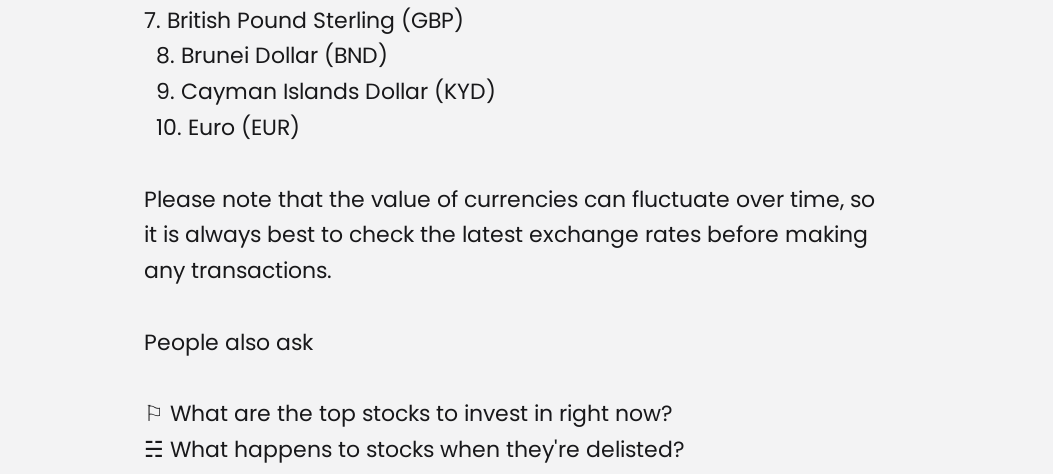7. British Pound Sterling (GBP)
  8. Brunei Dollar (BND)
  9. Cayman Islands Dollar (KYD)
  10. Euro (EUR)

Please note that the value of currencies can fluctuate over time, so it is always best to check the latest exchange rates before making any transactions.

People also ask

⚐ What are the top stocks to invest in right now?
☵ What happens to stocks when they're delisted?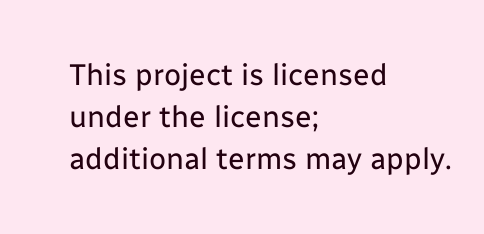This project is licensed under the license; additional terms may apply.